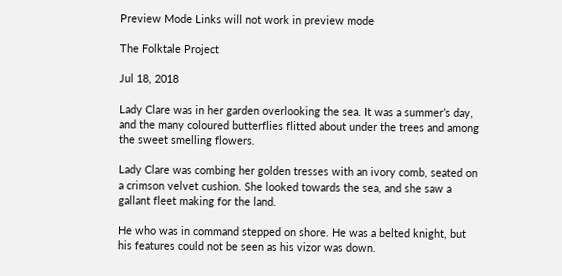Preview Mode Links will not work in preview mode

The Folktale Project

Jul 18, 2018

Lady Clare was in her garden overlooking the sea. It was a summer’s day, and the many coloured butterflies flitted about under the trees and among the sweet smelling flowers.

Lady Clare was combing her golden tresses with an ivory comb, seated on a crimson velvet cushion. She looked towards the sea, and she saw a gallant fleet making for the land.

He who was in command stepped on shore. He was a belted knight, but his features could not be seen as his vizor was down.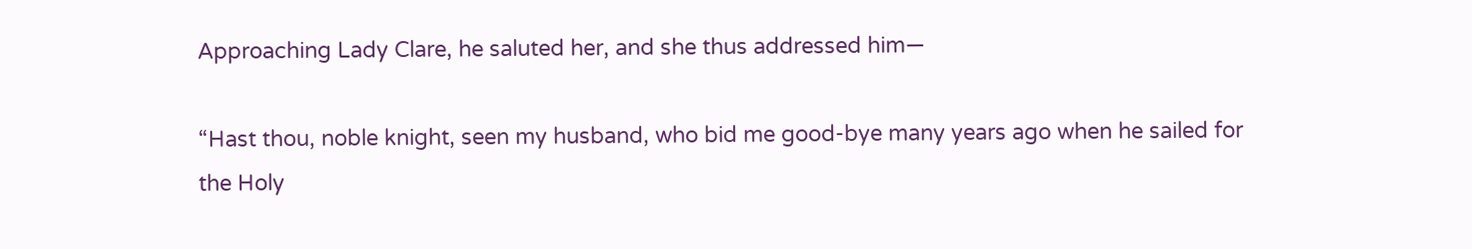Approaching Lady Clare, he saluted her, and she thus addressed him—

“Hast thou, noble knight, seen my husband, who bid me good-bye many years ago when he sailed for the Holy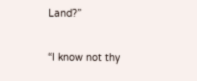Land?”

“I know not thy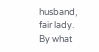husband, fair lady. By what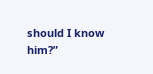should I know him?”